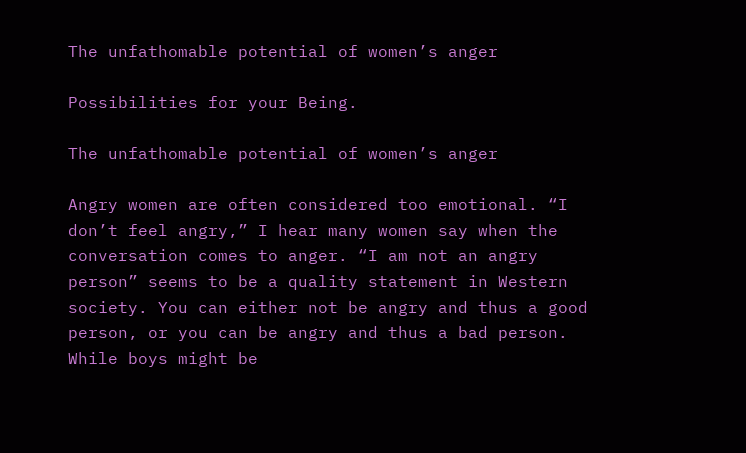The unfathomable potential of women’s anger

Possibilities for your Being.

The unfathomable potential of women’s anger

Angry women are often considered too emotional. “I don’t feel angry,” I hear many women say when the conversation comes to anger. “I am not an angry person” seems to be a quality statement in Western society. You can either not be angry and thus a good person, or you can be angry and thus a bad person. While boys might be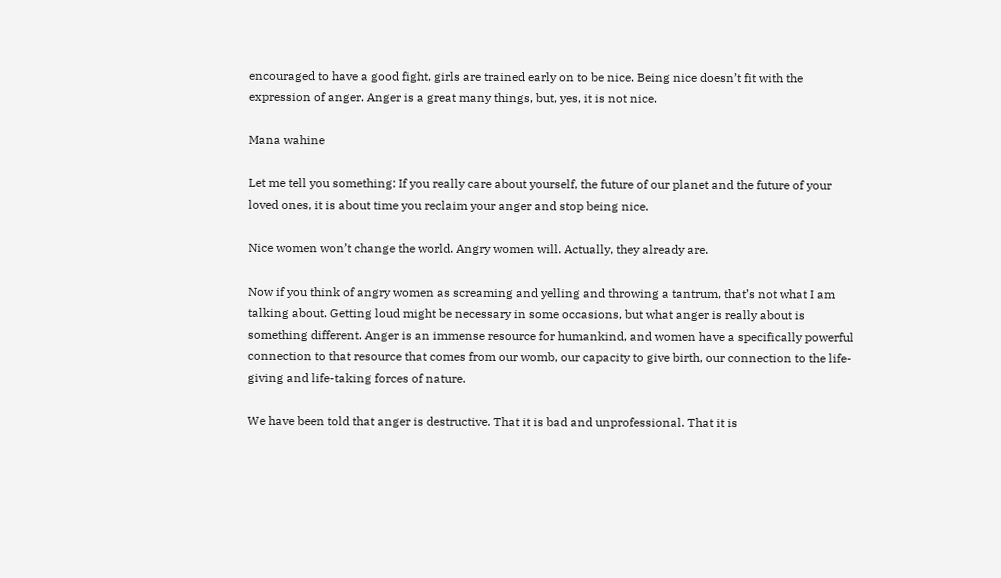encouraged to have a good fight, girls are trained early on to be nice. Being nice doesn’t fit with the expression of anger. Anger is a great many things, but, yes, it is not nice.

Mana wahine

Let me tell you something: If you really care about yourself, the future of our planet and the future of your loved ones, it is about time you reclaim your anger and stop being nice.

Nice women won’t change the world. Angry women will. Actually, they already are.

Now if you think of angry women as screaming and yelling and throwing a tantrum, that’s not what I am talking about. Getting loud might be necessary in some occasions, but what anger is really about is something different. Anger is an immense resource for humankind, and women have a specifically powerful connection to that resource that comes from our womb, our capacity to give birth, our connection to the life-giving and life-taking forces of nature.

We have been told that anger is destructive. That it is bad and unprofessional. That it is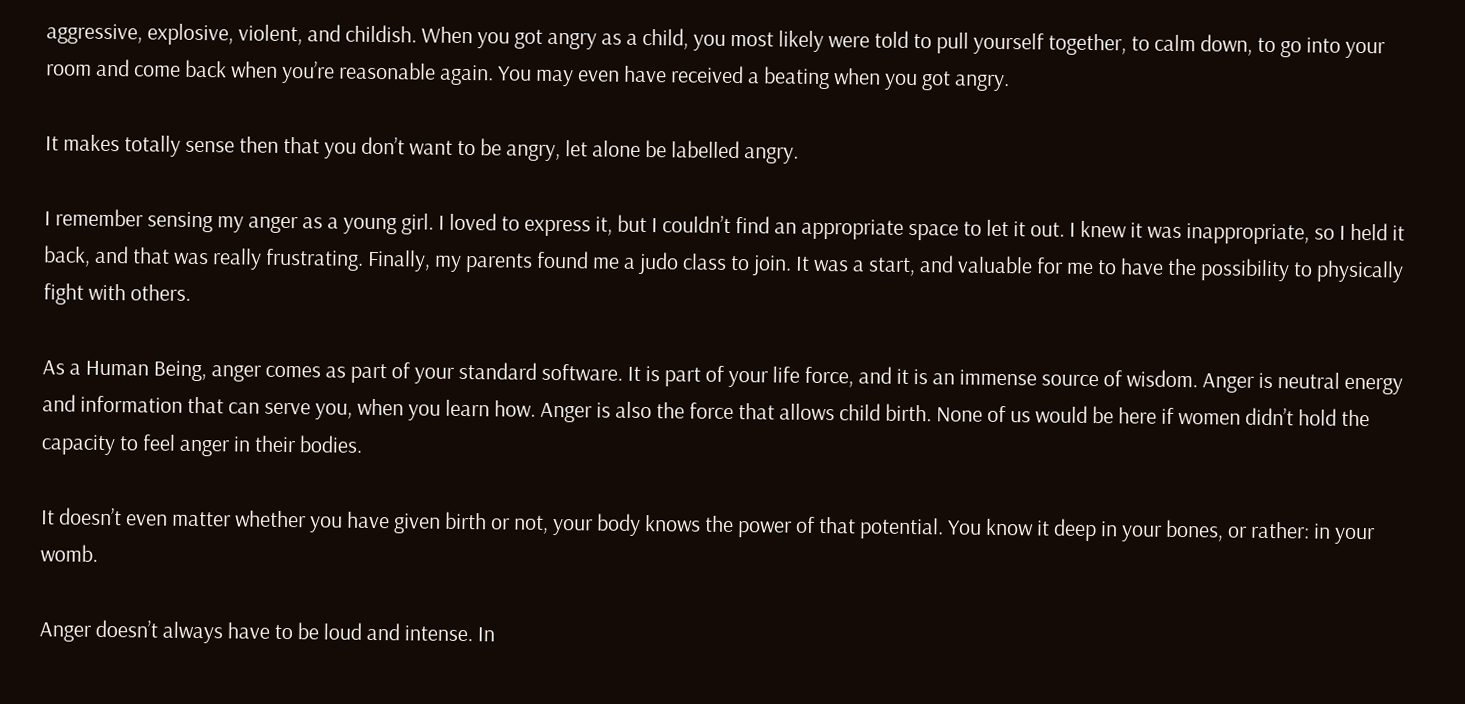aggressive, explosive, violent, and childish. When you got angry as a child, you most likely were told to pull yourself together, to calm down, to go into your room and come back when you’re reasonable again. You may even have received a beating when you got angry.

It makes totally sense then that you don’t want to be angry, let alone be labelled angry.

I remember sensing my anger as a young girl. I loved to express it, but I couldn’t find an appropriate space to let it out. I knew it was inappropriate, so I held it back, and that was really frustrating. Finally, my parents found me a judo class to join. It was a start, and valuable for me to have the possibility to physically fight with others.

As a Human Being, anger comes as part of your standard software. It is part of your life force, and it is an immense source of wisdom. Anger is neutral energy and information that can serve you, when you learn how. Anger is also the force that allows child birth. None of us would be here if women didn’t hold the capacity to feel anger in their bodies.

It doesn’t even matter whether you have given birth or not, your body knows the power of that potential. You know it deep in your bones, or rather: in your womb.

Anger doesn’t always have to be loud and intense. In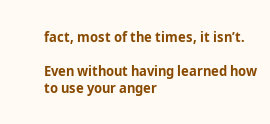fact, most of the times, it isn’t.

Even without having learned how to use your anger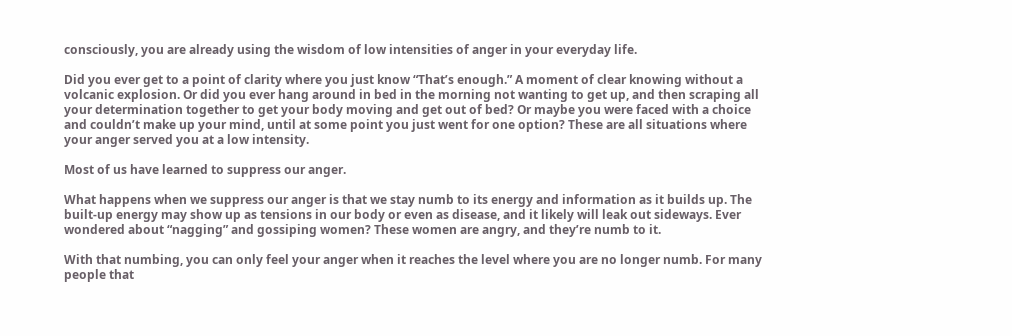consciously, you are already using the wisdom of low intensities of anger in your everyday life.

Did you ever get to a point of clarity where you just know “That’s enough.” A moment of clear knowing without a volcanic explosion. Or did you ever hang around in bed in the morning not wanting to get up, and then scraping all your determination together to get your body moving and get out of bed? Or maybe you were faced with a choice and couldn’t make up your mind, until at some point you just went for one option? These are all situations where your anger served you at a low intensity.

Most of us have learned to suppress our anger.

What happens when we suppress our anger is that we stay numb to its energy and information as it builds up. The built-up energy may show up as tensions in our body or even as disease, and it likely will leak out sideways. Ever wondered about “nagging” and gossiping women? These women are angry, and they’re numb to it.

With that numbing, you can only feel your anger when it reaches the level where you are no longer numb. For many people that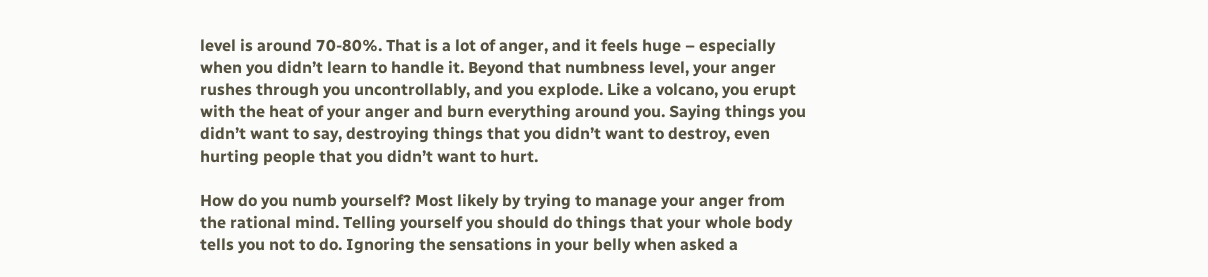level is around 70-80%. That is a lot of anger, and it feels huge – especially when you didn’t learn to handle it. Beyond that numbness level, your anger rushes through you uncontrollably, and you explode. Like a volcano, you erupt with the heat of your anger and burn everything around you. Saying things you didn’t want to say, destroying things that you didn’t want to destroy, even hurting people that you didn’t want to hurt.

How do you numb yourself? Most likely by trying to manage your anger from the rational mind. Telling yourself you should do things that your whole body tells you not to do. Ignoring the sensations in your belly when asked a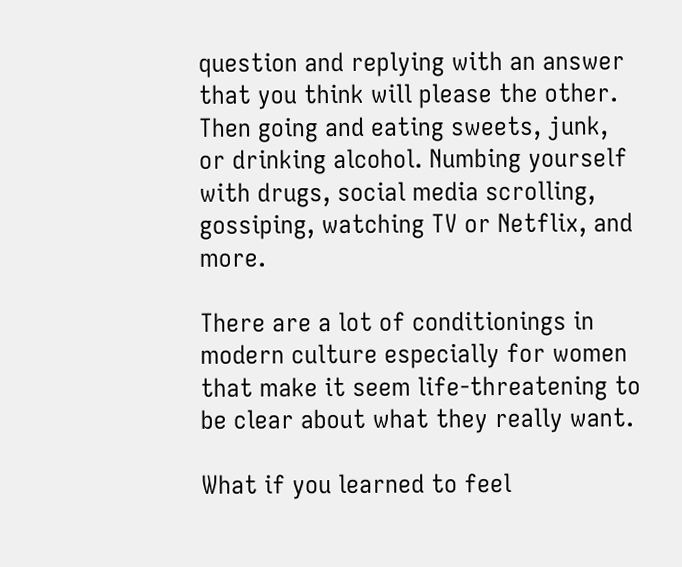question and replying with an answer that you think will please the other. Then going and eating sweets, junk, or drinking alcohol. Numbing yourself with drugs, social media scrolling, gossiping, watching TV or Netflix, and more.

There are a lot of conditionings in modern culture especially for women that make it seem life-threatening to be clear about what they really want.

What if you learned to feel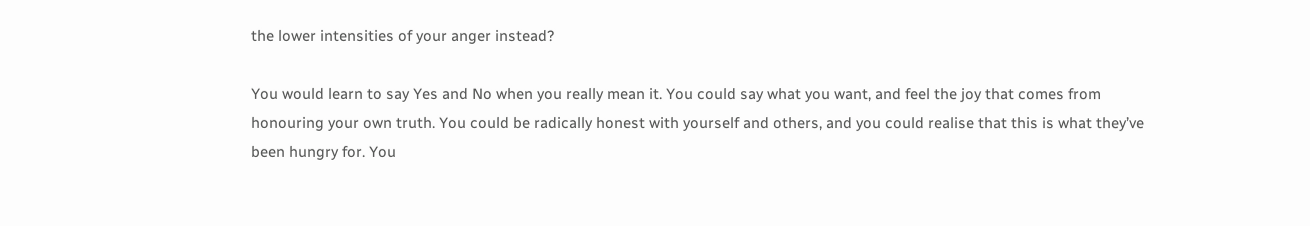the lower intensities of your anger instead?

You would learn to say Yes and No when you really mean it. You could say what you want, and feel the joy that comes from honouring your own truth. You could be radically honest with yourself and others, and you could realise that this is what they’ve been hungry for. You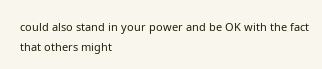could also stand in your power and be OK with the fact that others might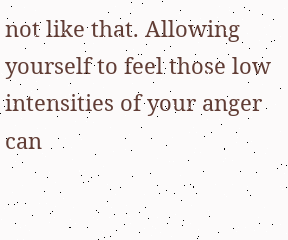not like that. Allowing yourself to feel those low intensities of your anger can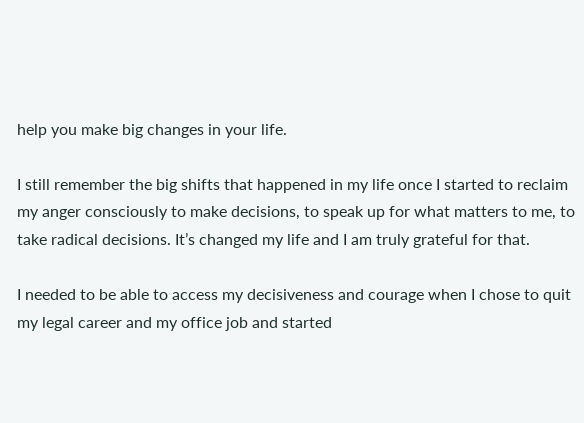help you make big changes in your life.

I still remember the big shifts that happened in my life once I started to reclaim my anger consciously to make decisions, to speak up for what matters to me, to take radical decisions. It’s changed my life and I am truly grateful for that.

I needed to be able to access my decisiveness and courage when I chose to quit my legal career and my office job and started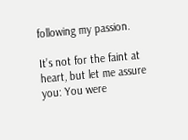following my passion.

It’s not for the faint at heart, but let me assure you: You were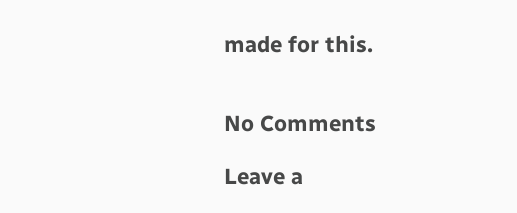made for this.


No Comments

Leave a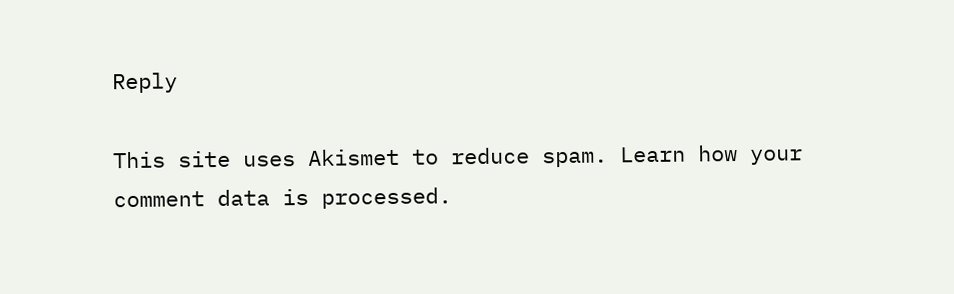Reply

This site uses Akismet to reduce spam. Learn how your comment data is processed.